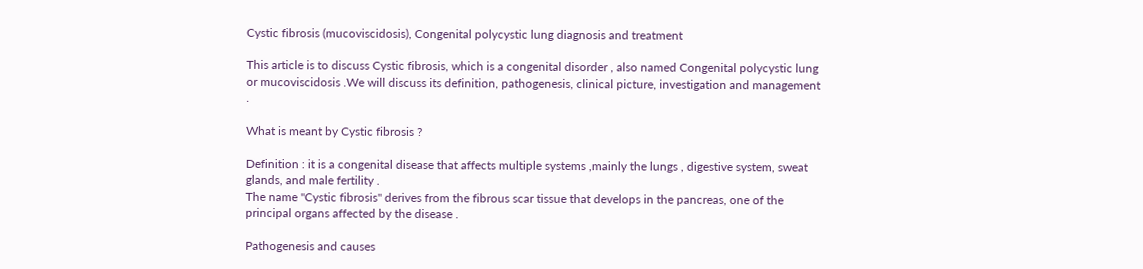Cystic fibrosis (mucoviscidosis), Congenital polycystic lung diagnosis and treatment

This article is to discuss Cystic fibrosis, which is a congenital disorder , also named Congenital polycystic lung or mucoviscidosis .We will discuss its definition, pathogenesis, clinical picture, investigation and management .

What is meant by Cystic fibrosis ?

Definition : it is a congenital disease that affects multiple systems ,mainly the lungs , digestive system, sweat glands, and male fertility .
The name "Cystic fibrosis" derives from the fibrous scar tissue that develops in the pancreas, one of the principal organs affected by the disease .

Pathogenesis and causes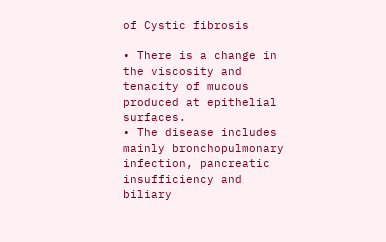of Cystic fibrosis

• There is a change in the viscosity and tenacity of mucous produced at epithelial surfaces.
• The disease includes mainly bronchopulmonary infection, pancreatic insufficiency and biliary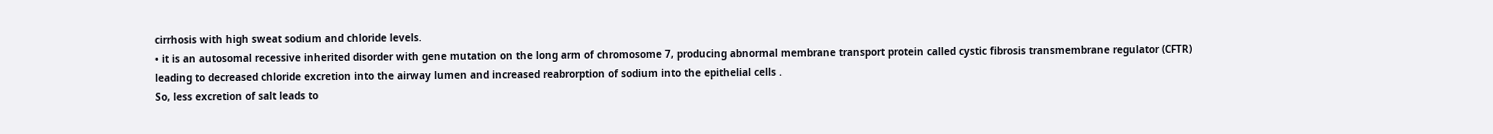cirrhosis with high sweat sodium and chloride levels.
• it is an autosomal recessive inherited disorder with gene mutation on the long arm of chromosome 7, producing abnormal membrane transport protein called cystic fibrosis transmembrane regulator (CFTR) leading to decreased chloride excretion into the airway lumen and increased reabrorption of sodium into the epithelial cells .
So, less excretion of salt leads to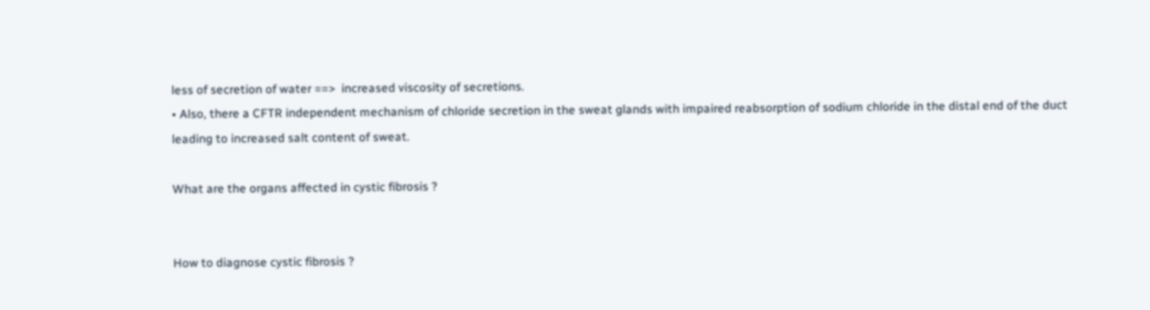less of secretion of water ==>  increased viscosity of secretions.
• Also, there a CFTR independent mechanism of chloride secretion in the sweat glands with impaired reabsorption of sodium chloride in the distal end of the duct
leading to increased salt content of sweat.

What are the organs affected in cystic fibrosis ?


How to diagnose cystic fibrosis ?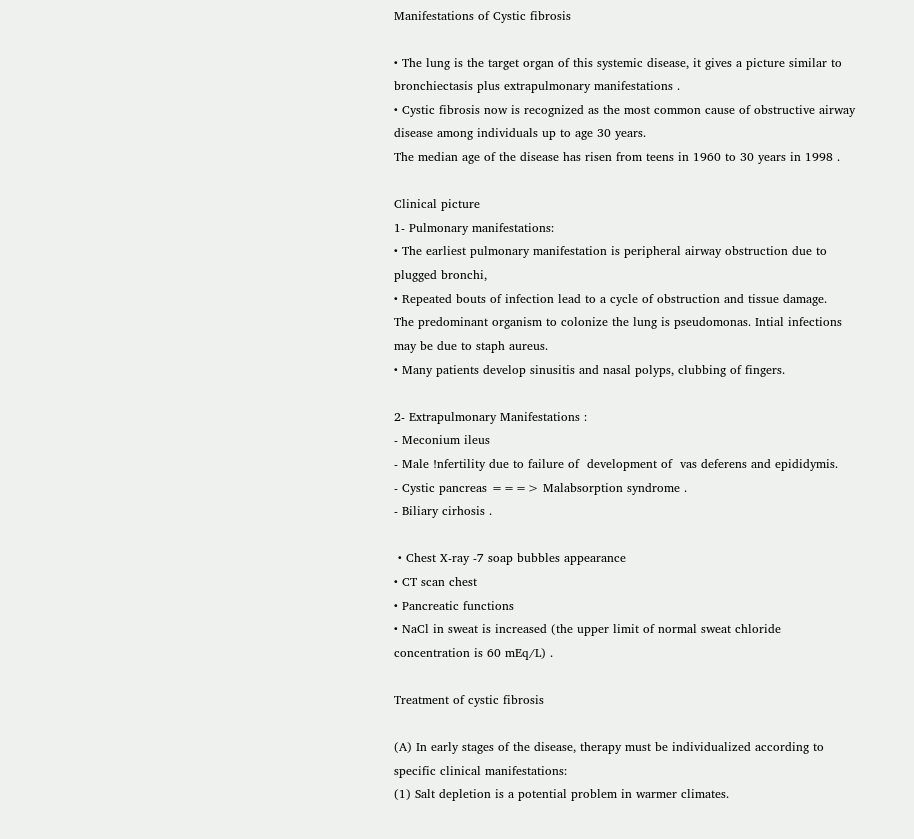Manifestations of Cystic fibrosis

• The lung is the target organ of this systemic disease, it gives a picture similar to bronchiectasis plus extrapulmonary manifestations .
• Cystic fibrosis now is recognized as the most common cause of obstructive airway disease among individuals up to age 30 years.
The median age of the disease has risen from teens in 1960 to 30 years in 1998 .

Clinical picture
1- Pulmonary manifestations:
• The earliest pulmonary manifestation is peripheral airway obstruction due to plugged bronchi,
• Repeated bouts of infection lead to a cycle of obstruction and tissue damage.
The predominant organism to colonize the lung is pseudomonas. Intial infections may be due to staph aureus.
• Many patients develop sinusitis and nasal polyps, clubbing of fingers.

2- Extrapulmonary Manifestations :
- Meconium ileus
- Male !nfertility due to failure of  development of  vas deferens and epididymis.
- Cystic pancreas ===> Malabsorption syndrome .
- Biliary cirhosis .

 • Chest X-ray -7 soap bubbles appearance
• CT scan chest
• Pancreatic functions
• NaCl in sweat is increased (the upper limit of normal sweat chloride concentration is 60 mEq/L) .

Treatment of cystic fibrosis

(A) In early stages of the disease, therapy must be individualized according to specific clinical manifestations:
(1) Salt depletion is a potential problem in warmer climates.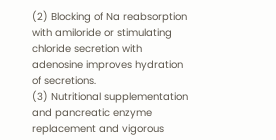(2) Blocking of Na reabsorption with amiloride or stimulating chloride secretion with adenosine improves hydration of secretions.
(3) Nutritional supplementation and pancreatic enzyme replacement and vigorous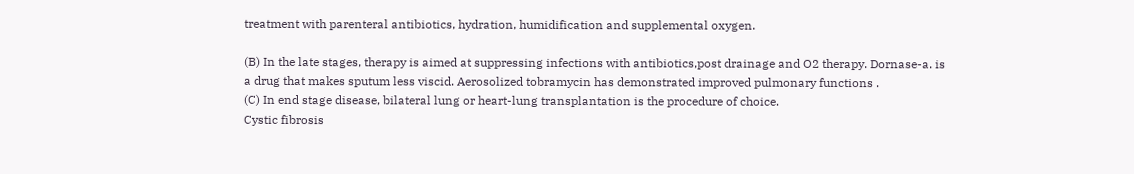treatment with parenteral antibiotics, hydration, humidification and supplemental oxygen.

(B) In the late stages, therapy is aimed at suppressing infections with antibiotics,post drainage and O2 therapy. Dornase-a. is a drug that makes sputum less viscid. Aerosolized tobramycin has demonstrated improved pulmonary functions .
(C) In end stage disease, bilateral lung or heart-lung transplantation is the procedure of choice.
Cystic fibrosis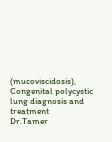(mucoviscidosis), Congenital polycystic lung diagnosis and treatment
Dr.Tamer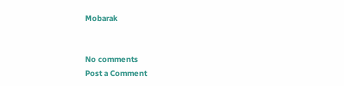Mobarak


No comments
Post a Comment